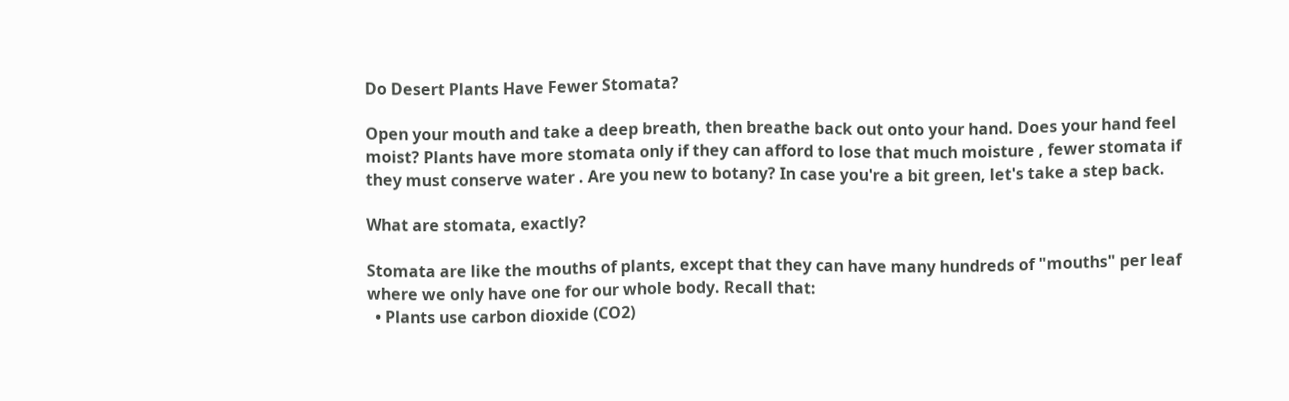Do Desert Plants Have Fewer Stomata?

Open your mouth and take a deep breath, then breathe back out onto your hand. Does your hand feel moist? Plants have more stomata only if they can afford to lose that much moisture , fewer stomata if they must conserve water . Are you new to botany? In case you're a bit green, let's take a step back.

What are stomata, exactly?

Stomata are like the mouths of plants, except that they can have many hundreds of "mouths" per leaf where we only have one for our whole body. Recall that:
  • Plants use carbon dioxide (CO2)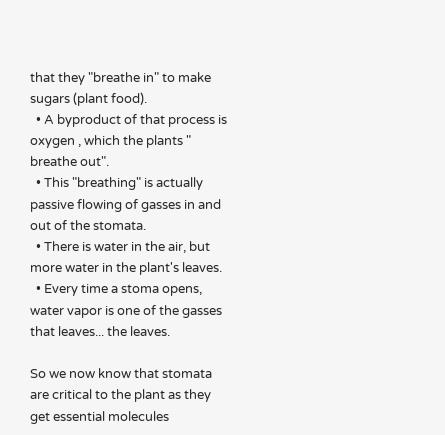that they "breathe in" to make sugars (plant food).
  • A byproduct of that process is oxygen , which the plants " breathe out".
  • This "breathing" is actually passive flowing of gasses in and out of the stomata.
  • There is water in the air, but more water in the plant's leaves.
  • Every time a stoma opens, water vapor is one of the gasses that leaves... the leaves.

So we now know that stomata are critical to the plant as they get essential molecules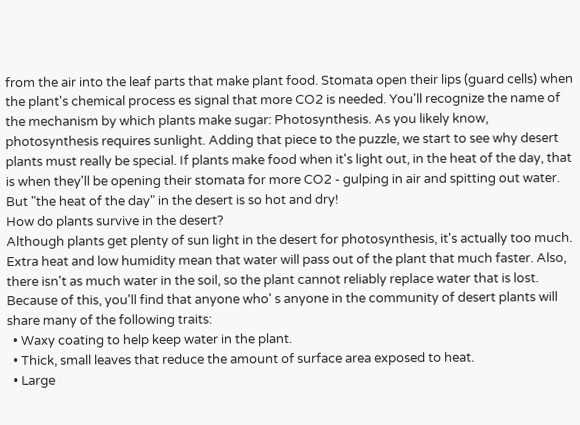from the air into the leaf parts that make plant food. Stomata open their lips (guard cells) when the plant's chemical process es signal that more CO2 is needed. You'll recognize the name of the mechanism by which plants make sugar: Photosynthesis. As you likely know, photosynthesis requires sunlight. Adding that piece to the puzzle, we start to see why desert plants must really be special. If plants make food when it's light out, in the heat of the day, that is when they'll be opening their stomata for more CO2 - gulping in air and spitting out water. But "the heat of the day" in the desert is so hot and dry!
How do plants survive in the desert?
Although plants get plenty of sun light in the desert for photosynthesis, it's actually too much. Extra heat and low humidity mean that water will pass out of the plant that much faster. Also, there isn't as much water in the soil, so the plant cannot reliably replace water that is lost. Because of this, you'll find that anyone who' s anyone in the community of desert plants will share many of the following traits:
  • Waxy coating to help keep water in the plant.
  • Thick, small leaves that reduce the amount of surface area exposed to heat.
  • Large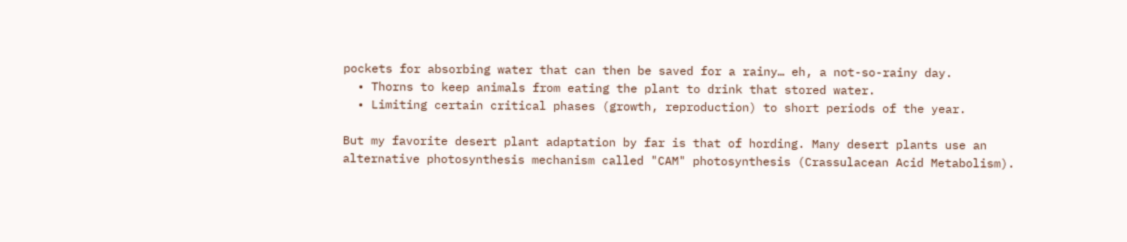pockets for absorbing water that can then be saved for a rainy… eh, a not-so-rainy day.
  • Thorns to keep animals from eating the plant to drink that stored water.
  • Limiting certain critical phases (growth, reproduction) to short periods of the year.

But my favorite desert plant adaptation by far is that of hording. Many desert plants use an alternative photosynthesis mechanism called "CAM" photosynthesis (Crassulacean Acid Metabolism).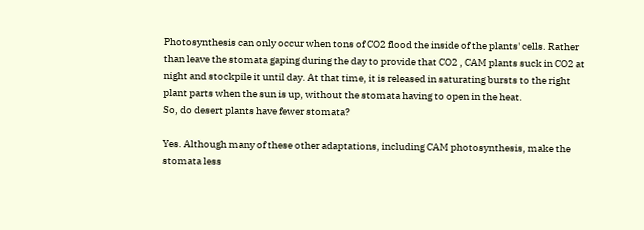Photosynthesis can only occur when tons of CO2 flood the inside of the plants' cells. Rather than leave the stomata gaping during the day to provide that CO2 , CAM plants suck in CO2 at night and stockpile it until day. At that time, it is released in saturating bursts to the right plant parts when the sun is up, without the stomata having to open in the heat.
So, do desert plants have fewer stomata?

Yes. Although many of these other adaptations, including CAM photosynthesis, make the stomata less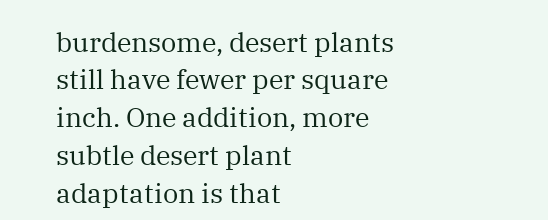burdensome, desert plants still have fewer per square inch. One addition, more subtle desert plant adaptation is that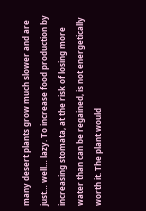many desert plants grow much slower and are just… well… lazy. To increase food production by increasing stomata, at the risk of losing more water than can be regained, is not energetically worth it. The plant would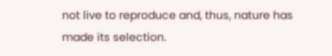not live to reproduce and, thus, nature has made its selection.